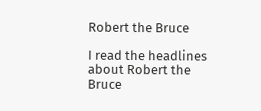Robert the Bruce

I read the headlines about Robert the Bruce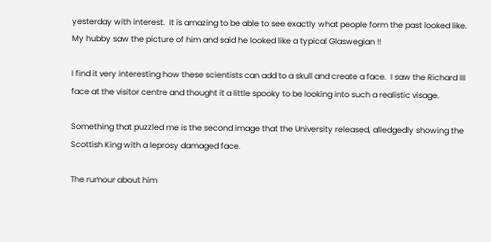yesterday with interest.  It is amazing to be able to see exactly what people form the past looked like.  My hubby saw the picture of him and said he looked like a typical Glaswegian !!

I find it very interesting how these scientists can add to a skull and create a face.  I saw the Richard III face at the visitor centre and thought it a little spooky to be looking into such a realistic visage.

Something that puzzled me is the second image that the University released, alledgedly showing the Scottish King with a leprosy damaged face.

The rumour about him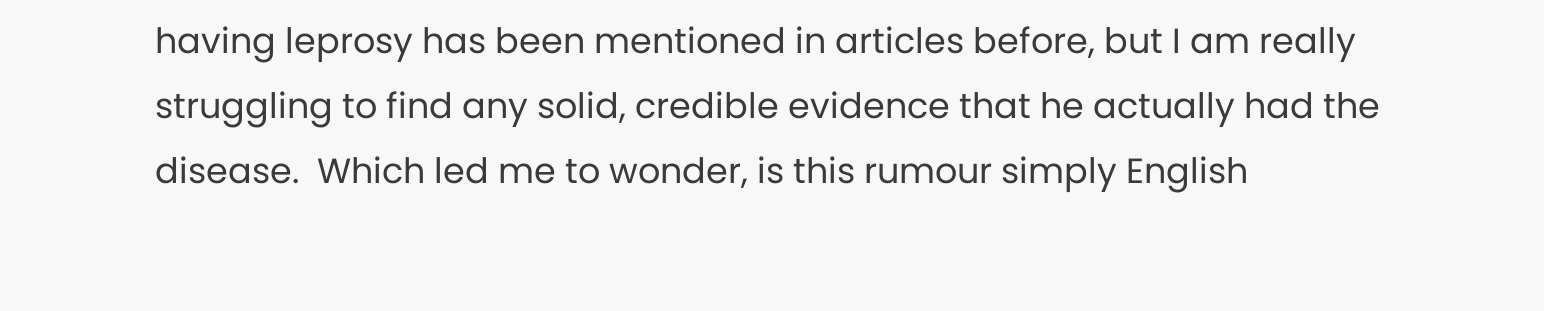having leprosy has been mentioned in articles before, but I am really struggling to find any solid, credible evidence that he actually had the disease.  Which led me to wonder, is this rumour simply English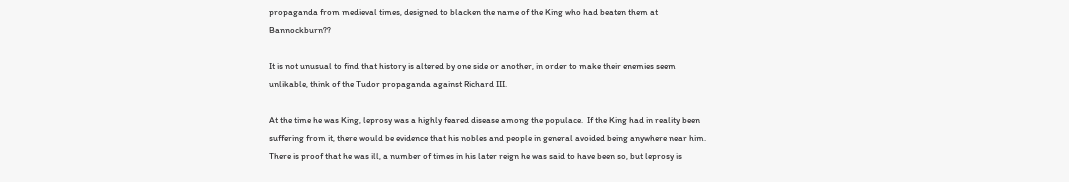propaganda from medieval times, designed to blacken the name of the King who had beaten them at Bannockburn??

It is not unusual to find that history is altered by one side or another, in order to make their enemies seem unlikable, think of the Tudor propaganda against Richard III.

At the time he was King, leprosy was a highly feared disease among the populace.  If the King had in reality been suffering from it, there would be evidence that his nobles and people in general avoided being anywhere near him.  There is proof that he was ill, a number of times in his later reign he was said to have been so, but leprosy is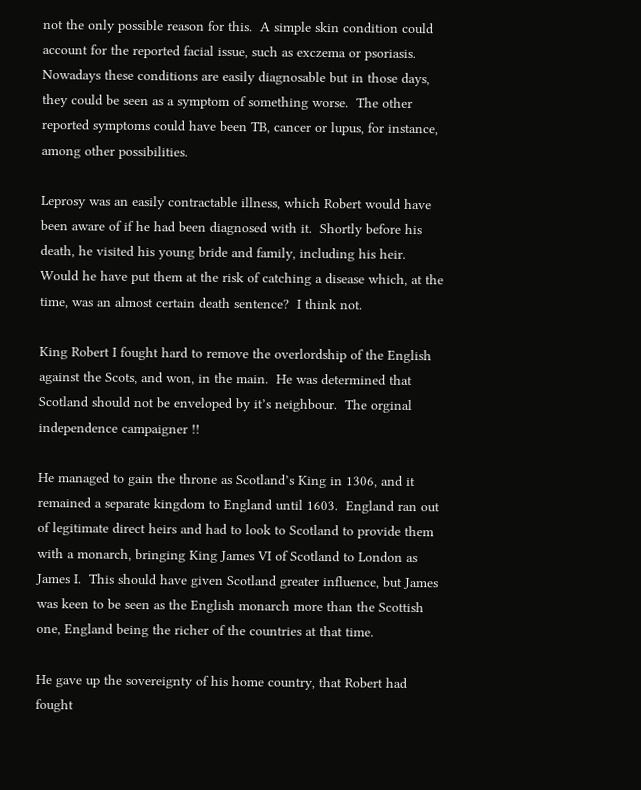not the only possible reason for this.  A simple skin condition could account for the reported facial issue, such as exczema or psoriasis.  Nowadays these conditions are easily diagnosable but in those days, they could be seen as a symptom of something worse.  The other reported symptoms could have been TB, cancer or lupus, for instance, among other possibilities.

Leprosy was an easily contractable illness, which Robert would have been aware of if he had been diagnosed with it.  Shortly before his death, he visited his young bride and family, including his heir.  Would he have put them at the risk of catching a disease which, at the time, was an almost certain death sentence?  I think not.

King Robert I fought hard to remove the overlordship of the English against the Scots, and won, in the main.  He was determined that Scotland should not be enveloped by it’s neighbour.  The orginal independence campaigner !!

He managed to gain the throne as Scotland’s King in 1306, and it remained a separate kingdom to England until 1603.  England ran out of legitimate direct heirs and had to look to Scotland to provide them with a monarch, bringing King James VI of Scotland to London as James I.  This should have given Scotland greater influence, but James was keen to be seen as the English monarch more than the Scottish one, England being the richer of the countries at that time.

He gave up the sovereignty of his home country, that Robert had fought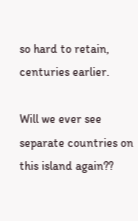so hard to retain, centuries earlier.

Will we ever see separate countries on this island again??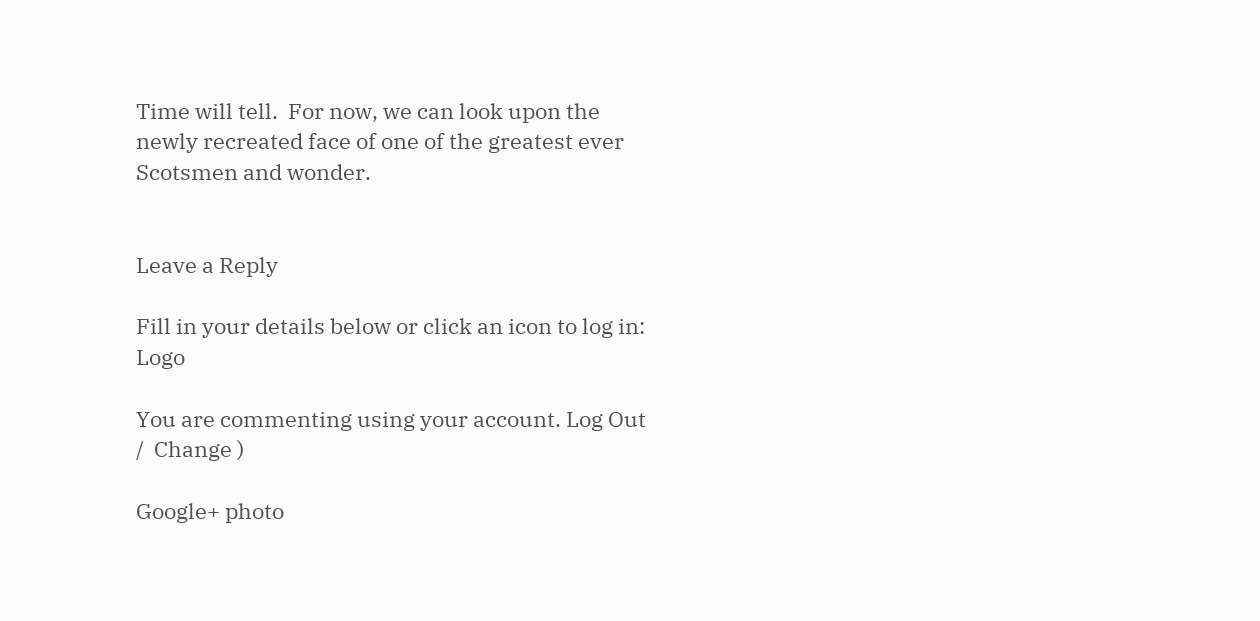Time will tell.  For now, we can look upon the newly recreated face of one of the greatest ever Scotsmen and wonder.


Leave a Reply

Fill in your details below or click an icon to log in: Logo

You are commenting using your account. Log Out /  Change )

Google+ photo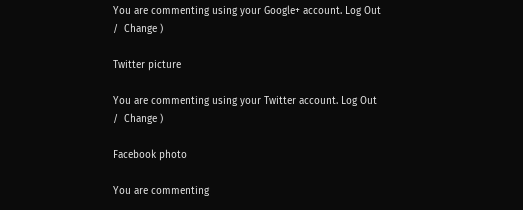You are commenting using your Google+ account. Log Out /  Change )

Twitter picture

You are commenting using your Twitter account. Log Out /  Change )

Facebook photo

You are commenting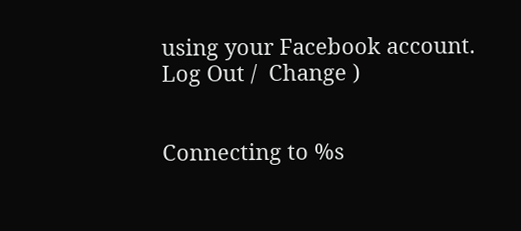using your Facebook account. Log Out /  Change )


Connecting to %s